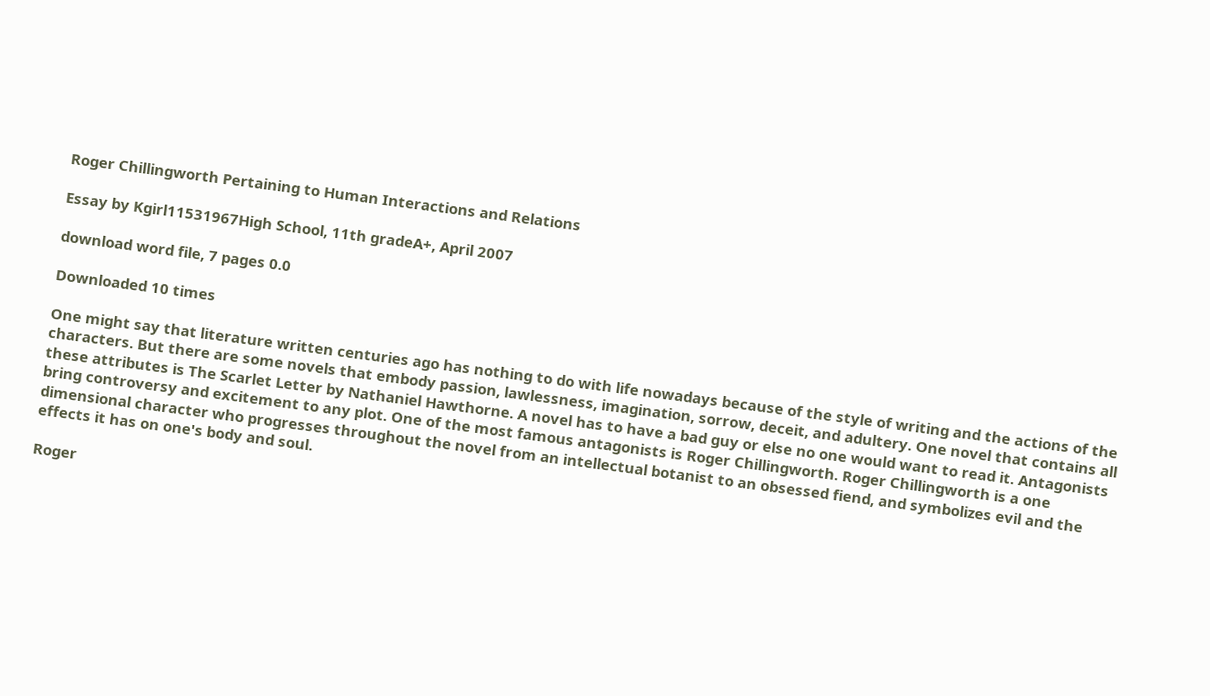Roger Chillingworth Pertaining to Human Interactions and Relations

Essay by Kgirl11531967High School, 11th gradeA+, April 2007

download word file, 7 pages 0.0

Downloaded 10 times

One might say that literature written centuries ago has nothing to do with life nowadays because of the style of writing and the actions of the characters. But there are some novels that embody passion, lawlessness, imagination, sorrow, deceit, and adultery. One novel that contains all these attributes is The Scarlet Letter by Nathaniel Hawthorne. A novel has to have a bad guy or else no one would want to read it. Antagonists bring controversy and excitement to any plot. One of the most famous antagonists is Roger Chillingworth. Roger Chillingworth is a one dimensional character who progresses throughout the novel from an intellectual botanist to an obsessed fiend, and symbolizes evil and the effects it has on one's body and soul.

Roger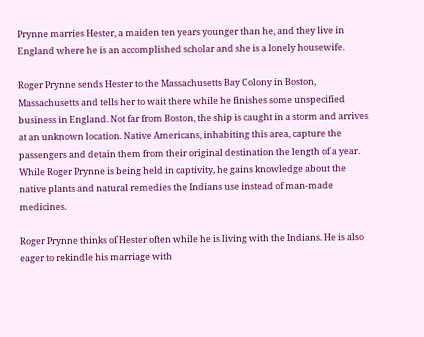Prynne marries Hester, a maiden ten years younger than he, and they live in England where he is an accomplished scholar and she is a lonely housewife.

Roger Prynne sends Hester to the Massachusetts Bay Colony in Boston, Massachusetts and tells her to wait there while he finishes some unspecified business in England. Not far from Boston, the ship is caught in a storm and arrives at an unknown location. Native Americans, inhabiting this area, capture the passengers and detain them from their original destination the length of a year. While Roger Prynne is being held in captivity, he gains knowledge about the native plants and natural remedies the Indians use instead of man-made medicines.

Roger Prynne thinks of Hester often while he is living with the Indians. He is also eager to rekindle his marriage with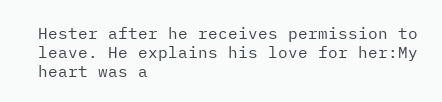Hester after he receives permission to leave. He explains his love for her:My heart was a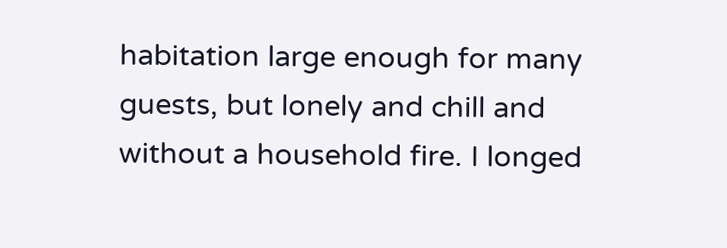habitation large enough for many guests, but lonely and chill and without a household fire. I longed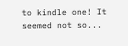to kindle one! It seemed not so...